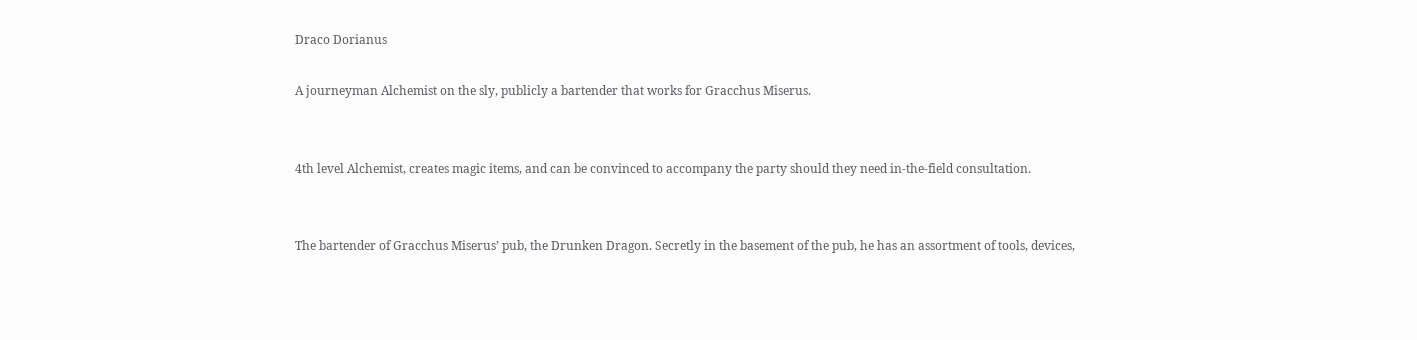Draco Dorianus

A journeyman Alchemist on the sly, publicly a bartender that works for Gracchus Miserus.


4th level Alchemist, creates magic items, and can be convinced to accompany the party should they need in-the-field consultation.


The bartender of Gracchus Miserus’ pub, the Drunken Dragon. Secretly in the basement of the pub, he has an assortment of tools, devices,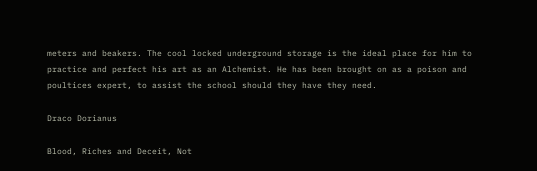meters and beakers. The cool locked underground storage is the ideal place for him to practice and perfect his art as an Alchemist. He has been brought on as a poison and poultices expert, to assist the school should they have they need.

Draco Dorianus

Blood, Riches and Deceit, Not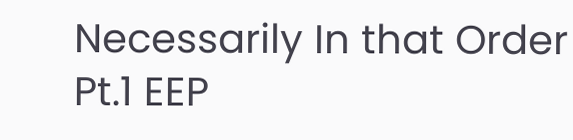Necessarily In that Order Pt.1 EEP